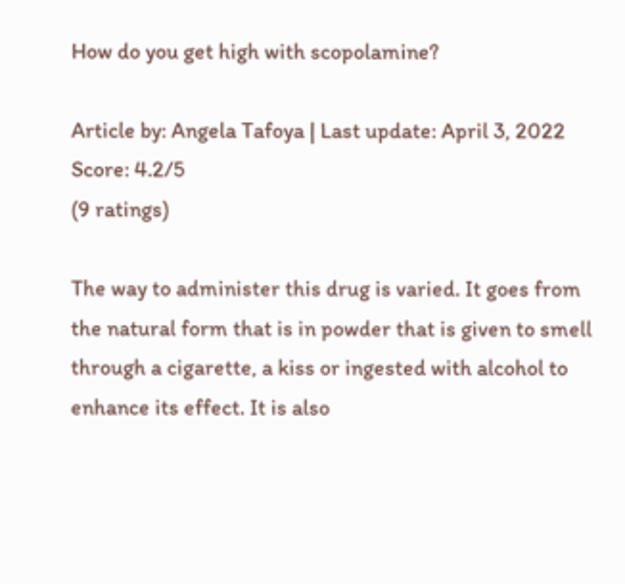How do you get high with scopolamine?

Article by: Angela Tafoya | Last update: April 3, 2022
Score: 4.2/5
(9 ratings)

The way to administer this drug is varied. It goes from the natural form that is in powder that is given to smell through a cigarette, a kiss or ingested with alcohol to enhance its effect. It is also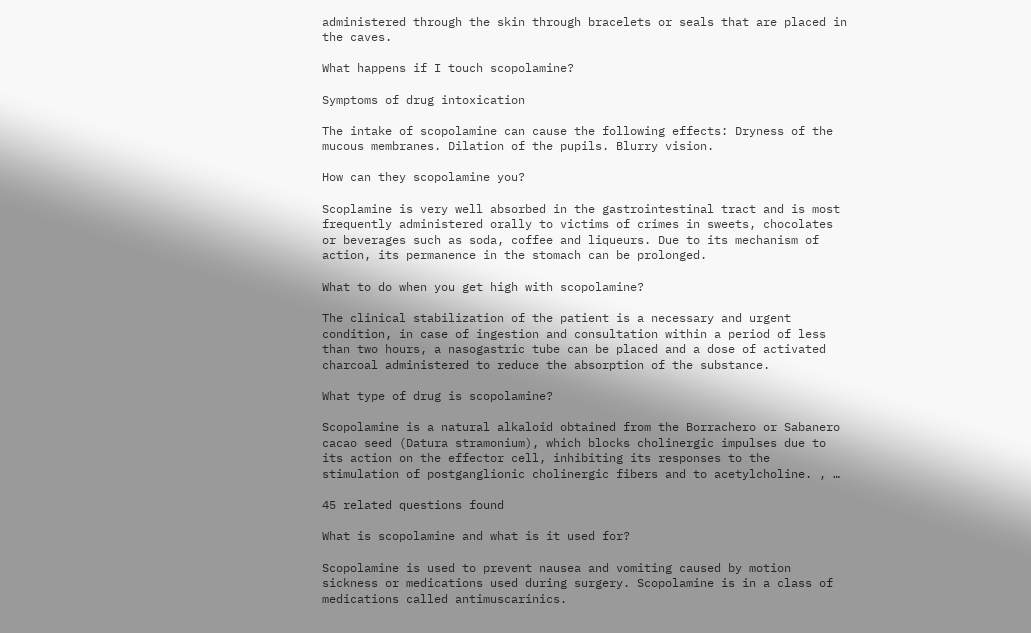administered through the skin through bracelets or seals that are placed in the caves.

What happens if I touch scopolamine?

Symptoms of drug intoxication

The intake of scopolamine can cause the following effects: Dryness of the mucous membranes. Dilation of the pupils. Blurry vision.

How can they scopolamine you?

Scoplamine is very well absorbed in the gastrointestinal tract and is most frequently administered orally to victims of crimes in sweets, chocolates or beverages such as soda, coffee and liqueurs. Due to its mechanism of action, its permanence in the stomach can be prolonged.

What to do when you get high with scopolamine?

The clinical stabilization of the patient is a necessary and urgent condition, in case of ingestion and consultation within a period of less than two hours, a nasogastric tube can be placed and a dose of activated charcoal administered to reduce the absorption of the substance.

What type of drug is scopolamine?

Scopolamine is a natural alkaloid obtained from the Borrachero or Sabanero cacao seed (Datura stramonium), which blocks cholinergic impulses due to its action on the effector cell, inhibiting its responses to the stimulation of postganglionic cholinergic fibers and to acetylcholine. , …

45 related questions found

What is scopolamine and what is it used for?

Scopolamine is used to prevent nausea and vomiting caused by motion sickness or medications used during surgery. Scopolamine is in a class of medications called antimuscarinics.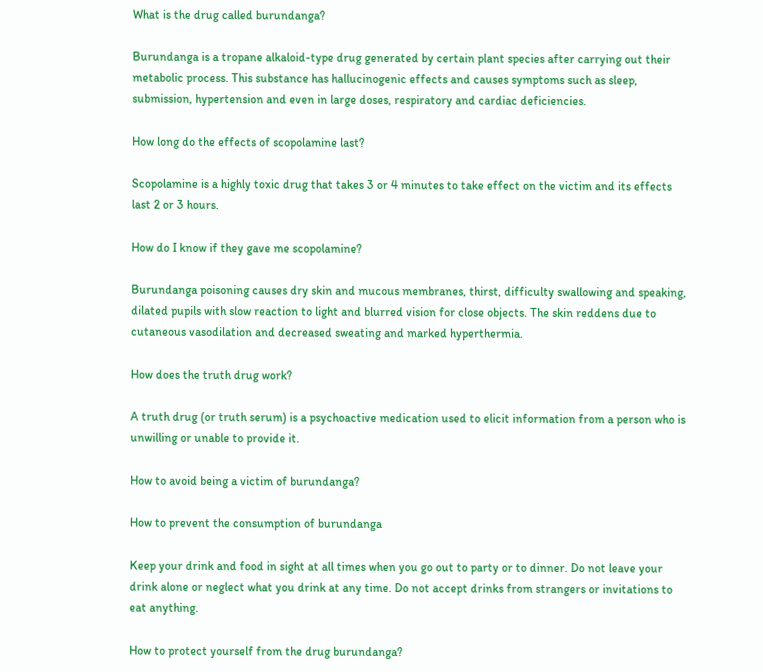What is the drug called burundanga?

Burundanga is a tropane alkaloid-type drug generated by certain plant species after carrying out their metabolic process. This substance has hallucinogenic effects and causes symptoms such as sleep, submission, hypertension and even in large doses, respiratory and cardiac deficiencies.

How long do the effects of scopolamine last?

Scopolamine is a highly toxic drug that takes 3 or 4 minutes to take effect on the victim and its effects last 2 or 3 hours.

How do I know if they gave me scopolamine?

Burundanga poisoning causes dry skin and mucous membranes, thirst, difficulty swallowing and speaking, dilated pupils with slow reaction to light and blurred vision for close objects. The skin reddens due to cutaneous vasodilation and decreased sweating and marked hyperthermia.

How does the truth drug work?

A truth drug (or truth serum) is a psychoactive medication used to elicit information from a person who is unwilling or unable to provide it.

How to avoid being a victim of burundanga?

How to prevent the consumption of burundanga

Keep your drink and food in sight at all times when you go out to party or to dinner. Do not leave your drink alone or neglect what you drink at any time. Do not accept drinks from strangers or invitations to eat anything.

How to protect yourself from the drug burundanga?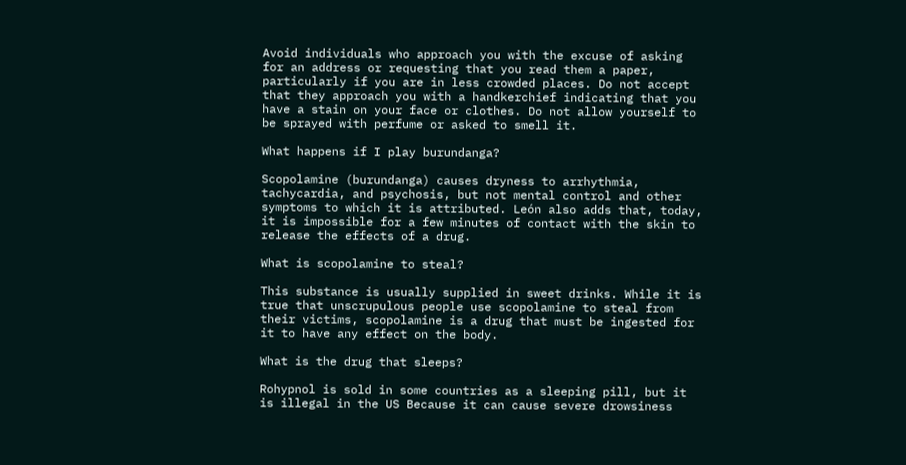Avoid individuals who approach you with the excuse of asking for an address or requesting that you read them a paper, particularly if you are in less crowded places. Do not accept that they approach you with a handkerchief indicating that you have a stain on your face or clothes. Do not allow yourself to be sprayed with perfume or asked to smell it.

What happens if I play burundanga?

Scopolamine (burundanga) causes dryness to arrhythmia, tachycardia, and psychosis, but not mental control and other symptoms to which it is attributed. León also adds that, today, it is impossible for a few minutes of contact with the skin to release the effects of a drug.

What is scopolamine to steal?

This substance is usually supplied in sweet drinks. While it is true that unscrupulous people use scopolamine to steal from their victims, scopolamine is a drug that must be ingested for it to have any effect on the body.

What is the drug that sleeps?

Rohypnol is sold in some countries as a sleeping pill, but it is illegal in the US Because it can cause severe drowsiness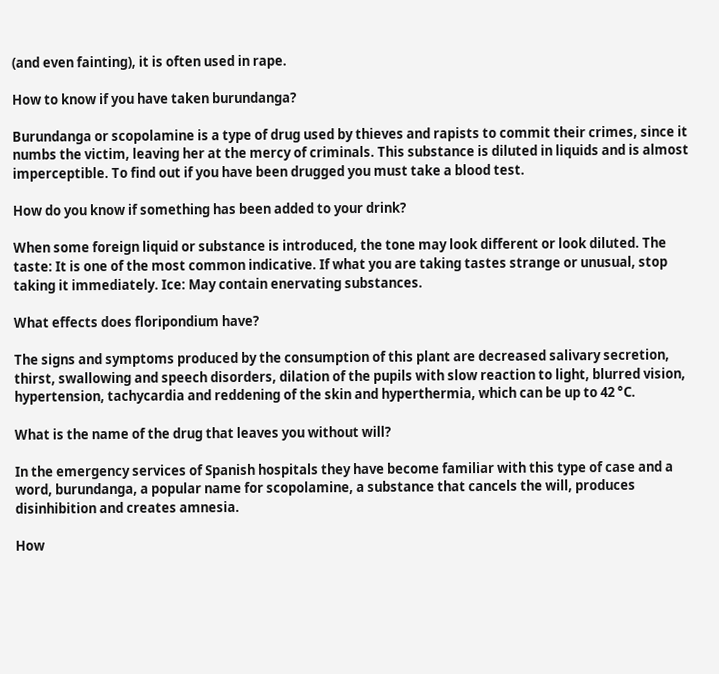(and even fainting), it is often used in rape.

How to know if you have taken burundanga?

Burundanga or scopolamine is a type of drug used by thieves and rapists to commit their crimes, since it numbs the victim, leaving her at the mercy of criminals. This substance is diluted in liquids and is almost imperceptible. To find out if you have been drugged you must take a blood test.

How do you know if something has been added to your drink?

When some foreign liquid or substance is introduced, the tone may look different or look diluted. The taste: It is one of the most common indicative. If what you are taking tastes strange or unusual, stop taking it immediately. Ice: May contain enervating substances.

What effects does floripondium have?

The signs and symptoms produced by the consumption of this plant are decreased salivary secretion, thirst, swallowing and speech disorders, dilation of the pupils with slow reaction to light, blurred vision, hypertension, tachycardia and reddening of the skin and hyperthermia, which can be up to 42 °C.

What is the name of the drug that leaves you without will?

In the emergency services of Spanish hospitals they have become familiar with this type of case and a word, burundanga, a popular name for scopolamine, a substance that cancels the will, produces disinhibition and creates amnesia.

How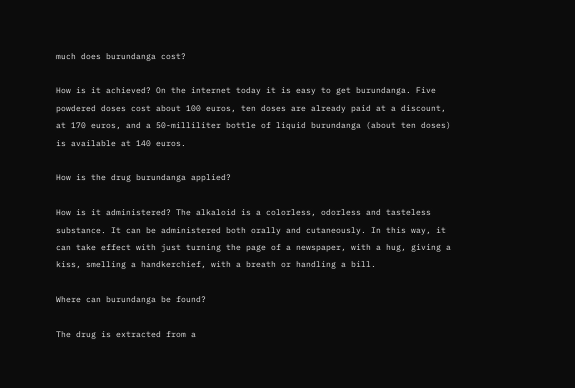much does burundanga cost?

How is it achieved? On the internet today it is easy to get burundanga. Five powdered doses cost about 100 euros, ten doses are already paid at a discount, at 170 euros, and a 50-milliliter bottle of liquid burundanga (about ten doses) is available at 140 euros.

How is the drug burundanga applied?

How is it administered? The alkaloid is a colorless, odorless and tasteless substance. It can be administered both orally and cutaneously. In this way, it can take effect with just turning the page of a newspaper, with a hug, giving a kiss, smelling a handkerchief, with a breath or handling a bill.

Where can burundanga be found?

The drug is extracted from a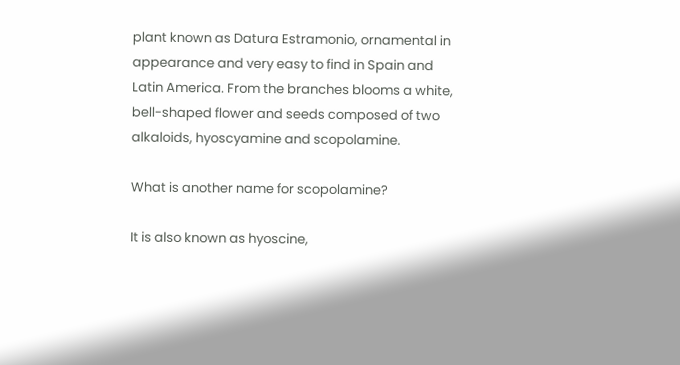plant known as Datura Estramonio, ornamental in appearance and very easy to find in Spain and Latin America. From the branches blooms a white, bell-shaped flower and seeds composed of two alkaloids, hyoscyamine and scopolamine.

What is another name for scopolamine?

It is also known as hyoscine,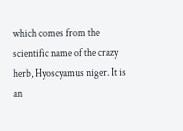which comes from the scientific name of the crazy herb, Hyoscyamus niger. It is an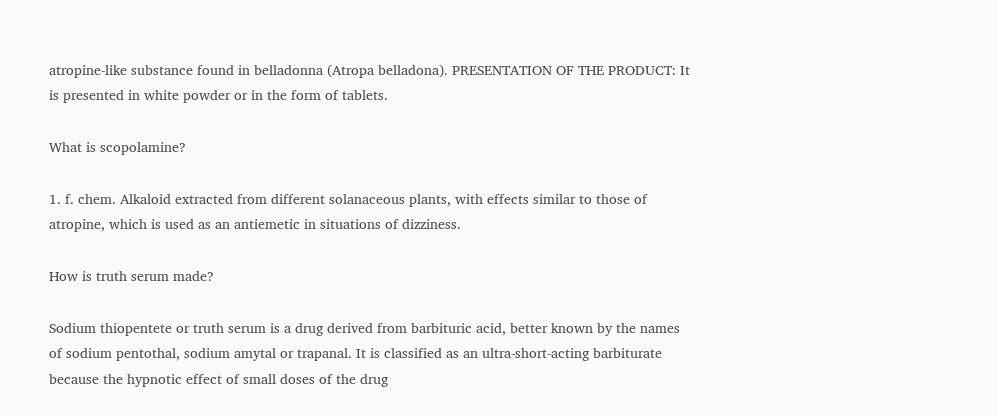atropine-like substance found in belladonna (Atropa belladona). PRESENTATION OF THE PRODUCT: It is presented in white powder or in the form of tablets.

What is scopolamine?

1. f. chem. Alkaloid extracted from different solanaceous plants, with effects similar to those of atropine, which is used as an antiemetic in situations of dizziness.

How is truth serum made?

Sodium thiopentete or truth serum is a drug derived from barbituric acid, better known by the names of sodium pentothal, sodium amytal or trapanal. It is classified as an ultra-short-acting barbiturate because the hypnotic effect of small doses of the drug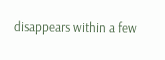disappears within a few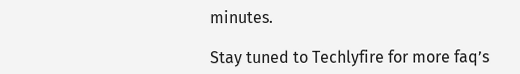minutes.

Stay tuned to Techlyfire for more faq’s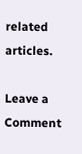related articles.

Leave a Comment